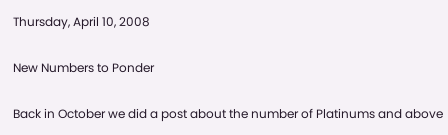Thursday, April 10, 2008

New Numbers to Ponder

Back in October we did a post about the number of Platinums and above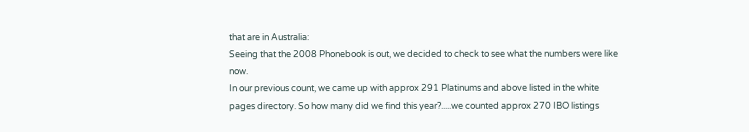that are in Australia:
Seeing that the 2008 Phonebook is out, we decided to check to see what the numbers were like now.
In our previous count, we came up with approx 291 Platinums and above listed in the white pages directory. So how many did we find this year?.....we counted approx 270 IBO listings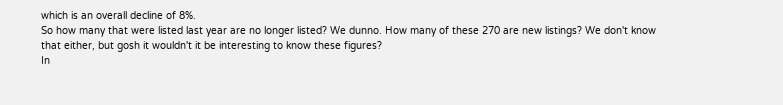which is an overall decline of 8%.
So how many that were listed last year are no longer listed? We dunno. How many of these 270 are new listings? We don't know that either, but gosh it wouldn't it be interesting to know these figures?
In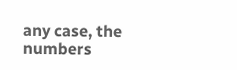any case, the numbers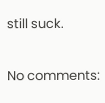still suck.

No comments: